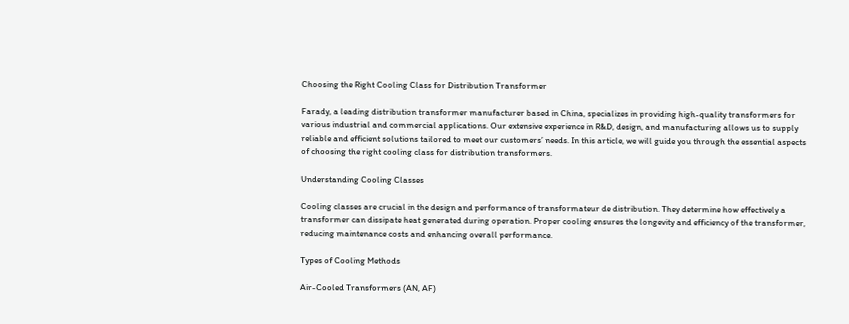Choosing the Right Cooling Class for Distribution Transformer

Farady, a leading distribution transformer manufacturer based in China, specializes in providing high-quality transformers for various industrial and commercial applications. Our extensive experience in R&D, design, and manufacturing allows us to supply reliable and efficient solutions tailored to meet our customers’ needs. In this article, we will guide you through the essential aspects of choosing the right cooling class for distribution transformers.

Understanding Cooling Classes

Cooling classes are crucial in the design and performance of transformateur de distribution. They determine how effectively a transformer can dissipate heat generated during operation. Proper cooling ensures the longevity and efficiency of the transformer, reducing maintenance costs and enhancing overall performance.

Types of Cooling Methods

Air-Cooled Transformers (AN, AF)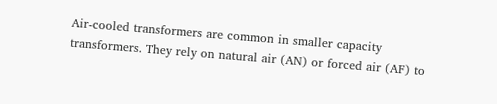Air-cooled transformers are common in smaller capacity transformers. They rely on natural air (AN) or forced air (AF) to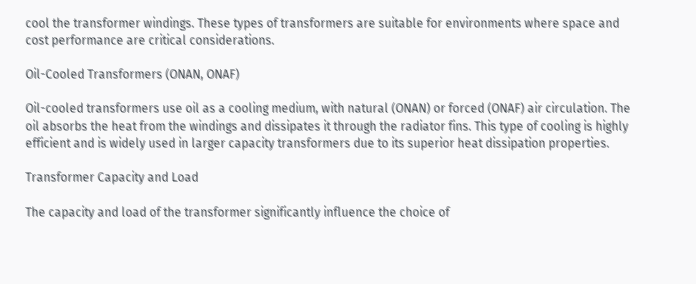cool the transformer windings. These types of transformers are suitable for environments where space and cost performance are critical considerations.

Oil-Cooled Transformers (ONAN, ONAF)

Oil-cooled transformers use oil as a cooling medium, with natural (ONAN) or forced (ONAF) air circulation. The oil absorbs the heat from the windings and dissipates it through the radiator fins. This type of cooling is highly efficient and is widely used in larger capacity transformers due to its superior heat dissipation properties.

Transformer Capacity and Load

The capacity and load of the transformer significantly influence the choice of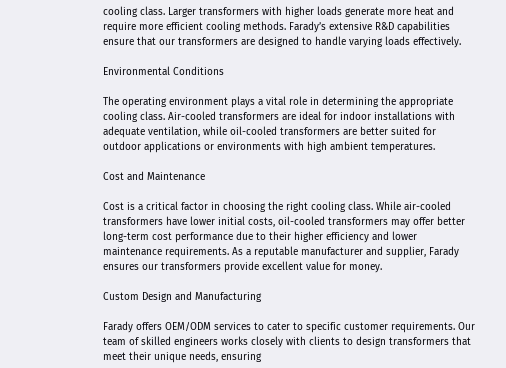cooling class. Larger transformers with higher loads generate more heat and require more efficient cooling methods. Farady’s extensive R&D capabilities ensure that our transformers are designed to handle varying loads effectively.

Environmental Conditions

The operating environment plays a vital role in determining the appropriate cooling class. Air-cooled transformers are ideal for indoor installations with adequate ventilation, while oil-cooled transformers are better suited for outdoor applications or environments with high ambient temperatures.

Cost and Maintenance

Cost is a critical factor in choosing the right cooling class. While air-cooled transformers have lower initial costs, oil-cooled transformers may offer better long-term cost performance due to their higher efficiency and lower maintenance requirements. As a reputable manufacturer and supplier, Farady ensures our transformers provide excellent value for money.

Custom Design and Manufacturing

Farady offers OEM/ODM services to cater to specific customer requirements. Our team of skilled engineers works closely with clients to design transformers that meet their unique needs, ensuring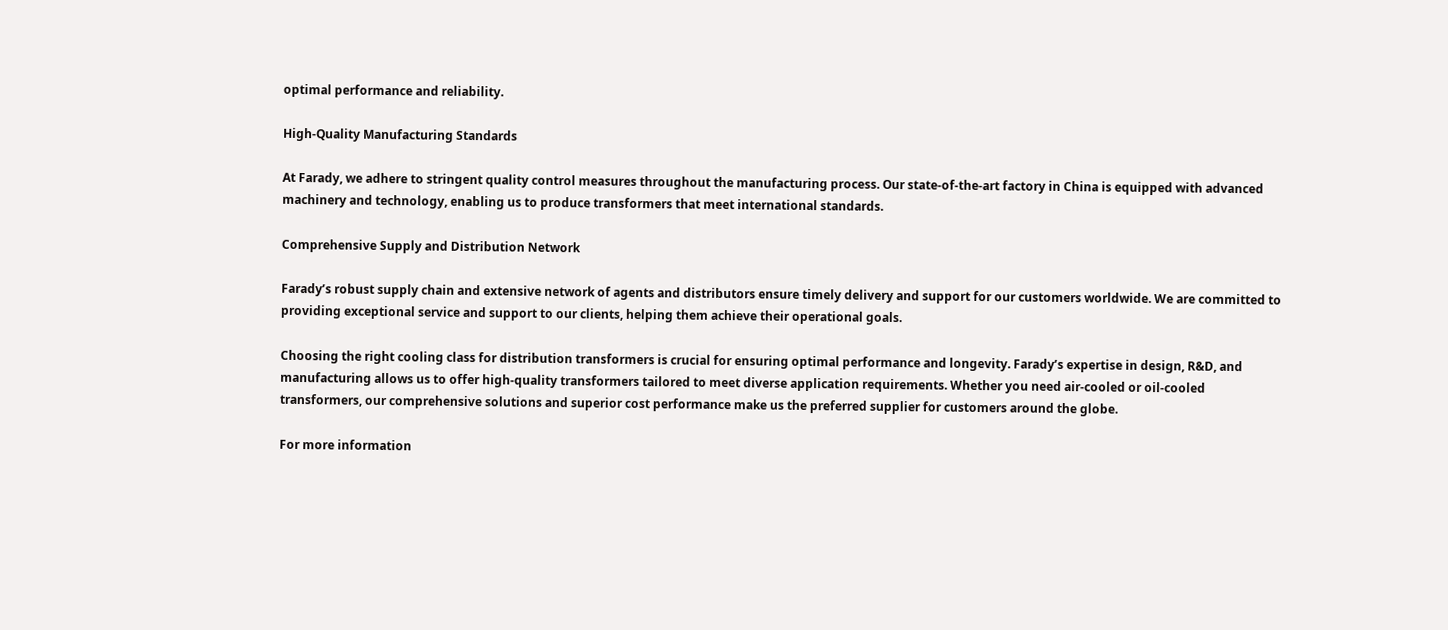optimal performance and reliability.

High-Quality Manufacturing Standards

At Farady, we adhere to stringent quality control measures throughout the manufacturing process. Our state-of-the-art factory in China is equipped with advanced machinery and technology, enabling us to produce transformers that meet international standards.

Comprehensive Supply and Distribution Network

Farady’s robust supply chain and extensive network of agents and distributors ensure timely delivery and support for our customers worldwide. We are committed to providing exceptional service and support to our clients, helping them achieve their operational goals.

Choosing the right cooling class for distribution transformers is crucial for ensuring optimal performance and longevity. Farady’s expertise in design, R&D, and manufacturing allows us to offer high-quality transformers tailored to meet diverse application requirements. Whether you need air-cooled or oil-cooled transformers, our comprehensive solutions and superior cost performance make us the preferred supplier for customers around the globe.

For more information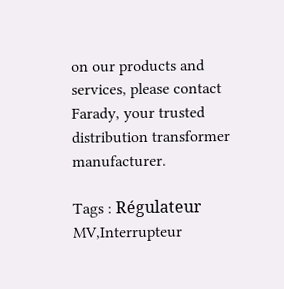on our products and services, please contact Farady, your trusted distribution transformer manufacturer.

Tags : Régulateur MV,Interrupteur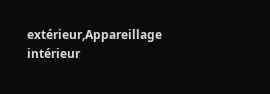extérieur,Appareillage intérieur